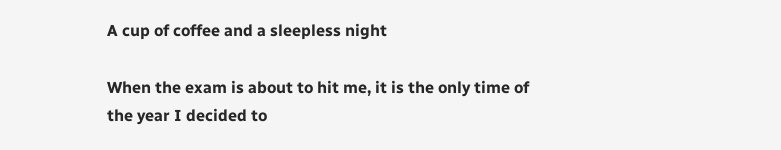A cup of coffee and a sleepless night

When the exam is about to hit me, it is the only time of the year I decided to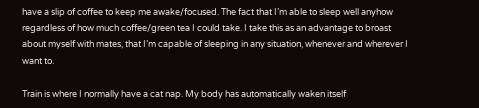have a slip of coffee to keep me awake/focused. The fact that I’m able to sleep well anyhow regardless of how much coffee/green tea I could take. I take this as an advantage to broast about myself with mates, that I’m capable of sleeping in any situation, whenever and wherever I want to.

Train is where I normally have a cat nap. My body has automatically waken itself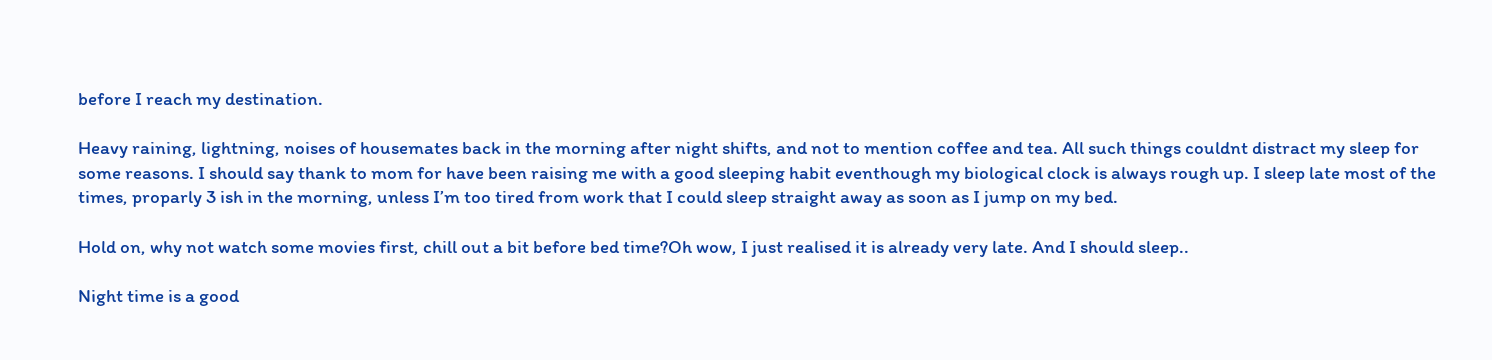before I reach my destination.

Heavy raining, lightning, noises of housemates back in the morning after night shifts, and not to mention coffee and tea. All such things couldnt distract my sleep for some reasons. I should say thank to mom for have been raising me with a good sleeping habit eventhough my biological clock is always rough up. I sleep late most of the times, proparly 3 ish in the morning, unless I’m too tired from work that I could sleep straight away as soon as I jump on my bed.

Hold on, why not watch some movies first, chill out a bit before bed time?Oh wow, I just realised it is already very late. And I should sleep..

Night time is a good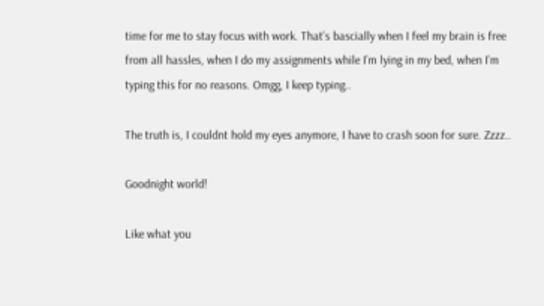time for me to stay focus with work. That’s bascially when I feel my brain is free from all hassles, when I do my assignments while I’m lying in my bed, when I’m typing this for no reasons. Omgg, I keep typing..

The truth is, I couldnt hold my eyes anymore, I have to crash soon for sure. Zzzz..

Goodnight world!

Like what you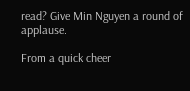read? Give Min Nguyen a round of applause.

From a quick cheer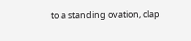to a standing ovation, clap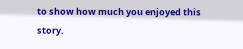to show how much you enjoyed this story.